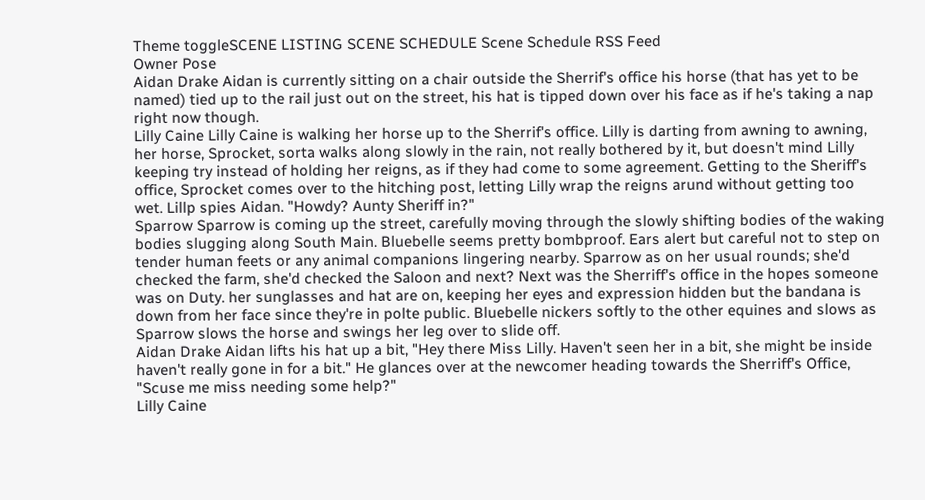Theme toggleSCENE LISTING SCENE SCHEDULE Scene Schedule RSS Feed
Owner Pose
Aidan Drake Aidan is currently sitting on a chair outside the Sherrif's office his horse (that has yet to be named) tied up to the rail just out on the street, his hat is tipped down over his face as if he's taking a nap right now though.
Lilly Caine Lilly Caine is walking her horse up to the Sherrif's office. Lilly is darting from awning to awning, her horse, Sprocket, sorta walks along slowly in the rain, not really bothered by it, but doesn't mind Lilly keeping try instead of holding her reigns, as if they had come to some agreement. Getting to the Sheriff's office, Sprocket comes over to the hitching post, letting Lilly wrap the reigns arund without getting too wet. Lillp spies Aidan. "Howdy? Aunty Sheriff in?"
Sparrow Sparrow is coming up the street, carefully moving through the slowly shifting bodies of the waking bodies slugging along South Main. Bluebelle seems pretty bombproof. Ears alert but careful not to step on tender human feets or any animal companions lingering nearby. Sparrow as on her usual rounds; she'd checked the farm, she'd checked the Saloon and next? Next was the Sherriff's office in the hopes someone was on Duty. her sunglasses and hat are on, keeping her eyes and expression hidden but the bandana is down from her face since they're in polte public. Bluebelle nickers softly to the other equines and slows as Sparrow slows the horse and swings her leg over to slide off.
Aidan Drake Aidan lifts his hat up a bit, "Hey there Miss Lilly. Haven't seen her in a bit, she might be inside haven't really gone in for a bit." He glances over at the newcomer heading towards the Sherriff's Office, "Scuse me miss needing some help?"
Lilly Caine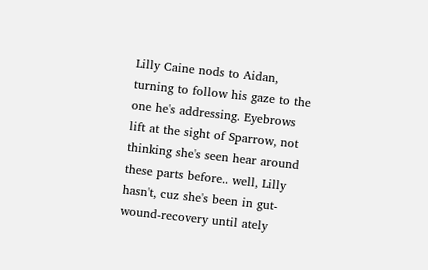Lilly Caine nods to Aidan, turning to follow his gaze to the one he's addressing. Eyebrows lift at the sight of Sparrow, not thinking she's seen hear around these parts before.. well, Lilly hasn't, cuz she's been in gut-wound-recovery until ately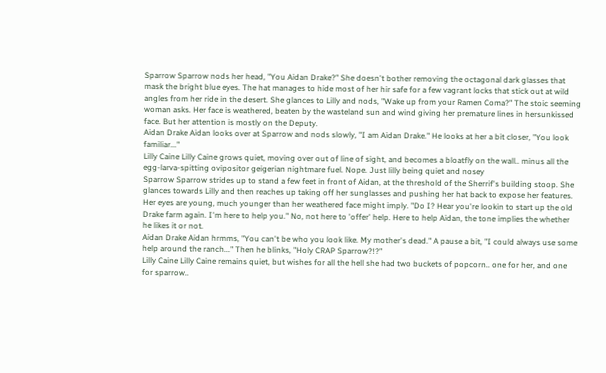Sparrow Sparrow nods her head, "You Aidan Drake?" She doesn't bother removing the octagonal dark glasses that mask the bright blue eyes. The hat manages to hide most of her hir safe for a few vagrant locks that stick out at wild angles from her ride in the desert. She glances to Lilly and nods, "Wake up from your Ramen Coma?" The stoic seeming woman asks. Her face is weathered, beaten by the wasteland sun and wind giving her premature lines in hersunkissed face. But her attention is mostly on the Deputy.
Aidan Drake Aidan looks over at Sparrow and nods slowly, "I am Aidan Drake." He looks at her a bit closer, "You look familiar..."
Lilly Caine Lilly Caine grows quiet, moving over out of line of sight, and becomes a bloatfly on the wall.. minus all the egg-larva-spitting ovipositor geigerian nightmare fuel. Nope. Just lilly being quiet and nosey
Sparrow Sparrow strides up to stand a few feet in front of Aidan, at the threshold of the Sherrif's building stoop. She glances towards Lilly and then reaches up taking off her sunglasses and pushing her hat back to expose her features. Her eyes are young, much younger than her weathered face might imply. "Do I? Hear you're lookin to start up the old Drake farm again. I'm here to help you." No, not here to 'offer' help. Here to help Aidan, the tone implies the whether he likes it or not.
Aidan Drake Aidan hrmms, "You can't be who you look like. My mother's dead." A pause a bit, "I could always use some help around the ranch..." Then he blinks, "Holy CRAP Sparrow?!?"
Lilly Caine Lilly Caine remains quiet, but wishes for all the hell she had two buckets of popcorn.. one for her, and one for sparrow..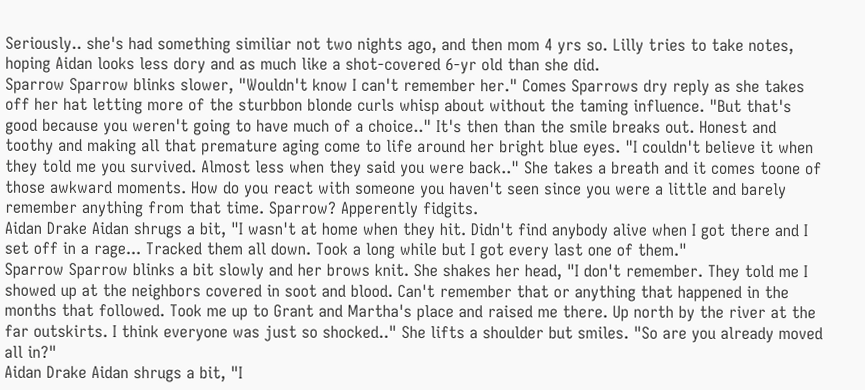Seriously.. she's had something similiar not two nights ago, and then mom 4 yrs so. Lilly tries to take notes, hoping Aidan looks less dory and as much like a shot-covered 6-yr old than she did.
Sparrow Sparrow blinks slower, "Wouldn't know I can't remember her." Comes Sparrows dry reply as she takes off her hat letting more of the sturbbon blonde curls whisp about without the taming influence. "But that's good because you weren't going to have much of a choice.." It's then than the smile breaks out. Honest and toothy and making all that premature aging come to life around her bright blue eyes. "I couldn't believe it when they told me you survived. Almost less when they said you were back.." She takes a breath and it comes toone of those awkward moments. How do you react with someone you haven't seen since you were a little and barely remember anything from that time. Sparrow? Apperently fidgits.
Aidan Drake Aidan shrugs a bit, "I wasn't at home when they hit. Didn't find anybody alive when I got there and I set off in a rage... Tracked them all down. Took a long while but I got every last one of them."
Sparrow Sparrow blinks a bit slowly and her brows knit. She shakes her head, "I don't remember. They told me I showed up at the neighbors covered in soot and blood. Can't remember that or anything that happened in the months that followed. Took me up to Grant and Martha's place and raised me there. Up north by the river at the far outskirts. I think everyone was just so shocked.." She lifts a shoulder but smiles. "So are you already moved all in?"
Aidan Drake Aidan shrugs a bit, "I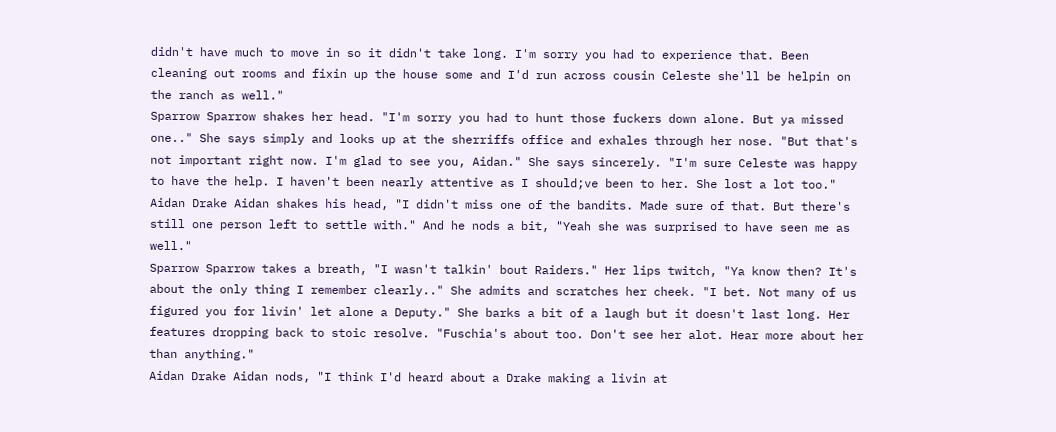didn't have much to move in so it didn't take long. I'm sorry you had to experience that. Been cleaning out rooms and fixin up the house some and I'd run across cousin Celeste she'll be helpin on the ranch as well."
Sparrow Sparrow shakes her head. "I'm sorry you had to hunt those fuckers down alone. But ya missed one.." She says simply and looks up at the sherriffs office and exhales through her nose. "But that's not important right now. I'm glad to see you, Aidan." She says sincerely. "I'm sure Celeste was happy to have the help. I haven't been nearly attentive as I should;ve been to her. She lost a lot too."
Aidan Drake Aidan shakes his head, "I didn't miss one of the bandits. Made sure of that. But there's still one person left to settle with." And he nods a bit, "Yeah she was surprised to have seen me as well."
Sparrow Sparrow takes a breath, "I wasn't talkin' bout Raiders." Her lips twitch, "Ya know then? It's about the only thing I remember clearly.." She admits and scratches her cheek. "I bet. Not many of us figured you for livin' let alone a Deputy." She barks a bit of a laugh but it doesn't last long. Her features dropping back to stoic resolve. "Fuschia's about too. Don't see her alot. Hear more about her than anything."
Aidan Drake Aidan nods, "I think I'd heard about a Drake making a livin at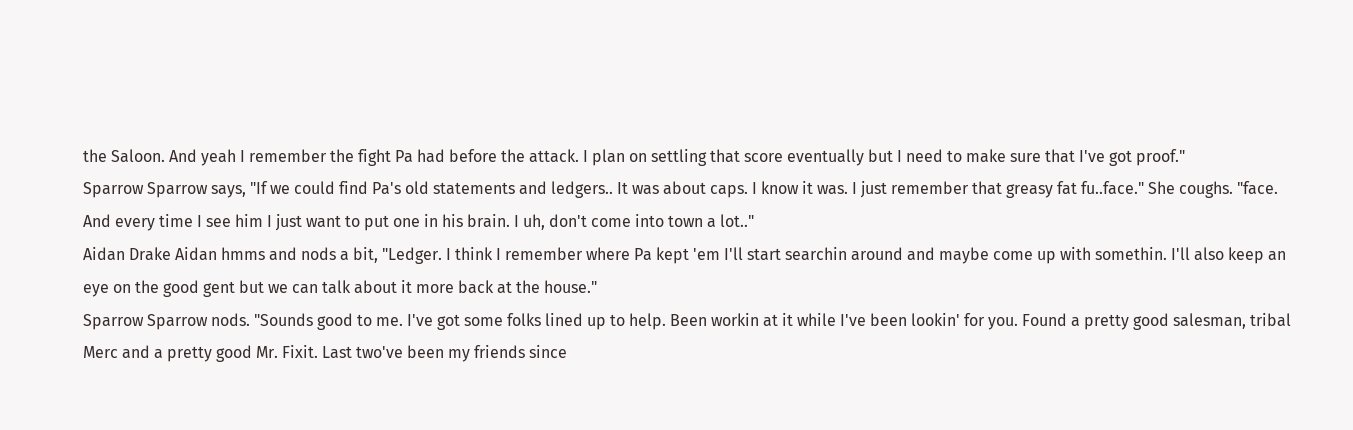the Saloon. And yeah I remember the fight Pa had before the attack. I plan on settling that score eventually but I need to make sure that I've got proof."
Sparrow Sparrow says, "If we could find Pa's old statements and ledgers.. It was about caps. I know it was. I just remember that greasy fat fu..face." She coughs. "face. And every time I see him I just want to put one in his brain. I uh, don't come into town a lot.."
Aidan Drake Aidan hmms and nods a bit, "Ledger. I think I remember where Pa kept 'em I'll start searchin around and maybe come up with somethin. I'll also keep an eye on the good gent but we can talk about it more back at the house."
Sparrow Sparrow nods. "Sounds good to me. I've got some folks lined up to help. Been workin at it while I've been lookin' for you. Found a pretty good salesman, tribal Merc and a pretty good Mr. Fixit. Last two've been my friends since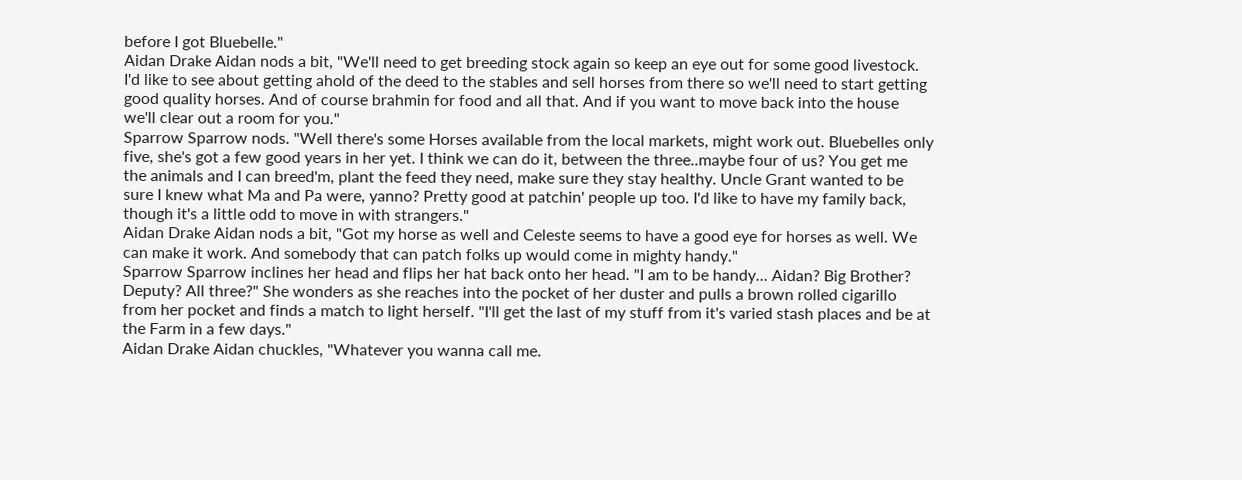before I got Bluebelle."
Aidan Drake Aidan nods a bit, "We'll need to get breeding stock again so keep an eye out for some good livestock. I'd like to see about getting ahold of the deed to the stables and sell horses from there so we'll need to start getting good quality horses. And of course brahmin for food and all that. And if you want to move back into the house we'll clear out a room for you."
Sparrow Sparrow nods. "Well there's some Horses available from the local markets, might work out. Bluebelles only five, she's got a few good years in her yet. I think we can do it, between the three..maybe four of us? You get me the animals and I can breed'm, plant the feed they need, make sure they stay healthy. Uncle Grant wanted to be sure I knew what Ma and Pa were, yanno? Pretty good at patchin' people up too. I'd like to have my family back, though it's a little odd to move in with strangers."
Aidan Drake Aidan nods a bit, "Got my horse as well and Celeste seems to have a good eye for horses as well. We can make it work. And somebody that can patch folks up would come in mighty handy."
Sparrow Sparrow inclines her head and flips her hat back onto her head. "I am to be handy... Aidan? Big Brother? Deputy? All three?" She wonders as she reaches into the pocket of her duster and pulls a brown rolled cigarillo from her pocket and finds a match to light herself. "I'll get the last of my stuff from it's varied stash places and be at the Farm in a few days."
Aidan Drake Aidan chuckles, "Whatever you wanna call me.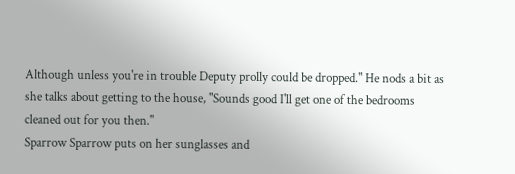Although unless you're in trouble Deputy prolly could be dropped." He nods a bit as she talks about getting to the house, "Sounds good I'll get one of the bedrooms cleaned out for you then."
Sparrow Sparrow puts on her sunglasses and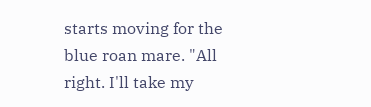starts moving for the blue roan mare. "All right. I'll take my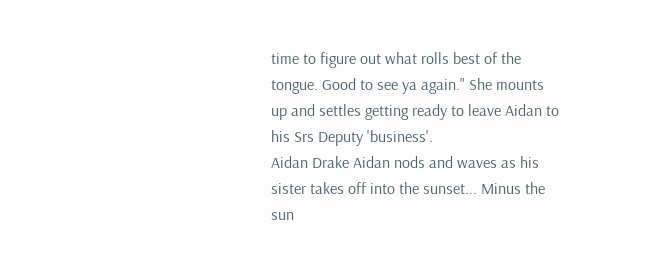time to figure out what rolls best of the tongue. Good to see ya again." She mounts up and settles getting ready to leave Aidan to his Srs Deputy 'business'.
Aidan Drake Aidan nods and waves as his sister takes off into the sunset... Minus the sun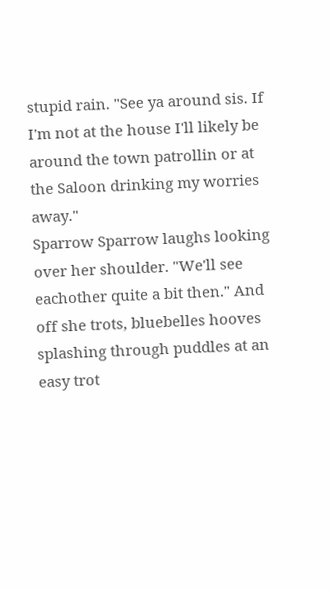stupid rain. "See ya around sis. If I'm not at the house I'll likely be around the town patrollin or at the Saloon drinking my worries away."
Sparrow Sparrow laughs looking over her shoulder. "We'll see eachother quite a bit then." And off she trots, bluebelles hooves splashing through puddles at an easy trot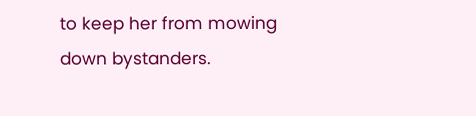to keep her from mowing down bystanders.